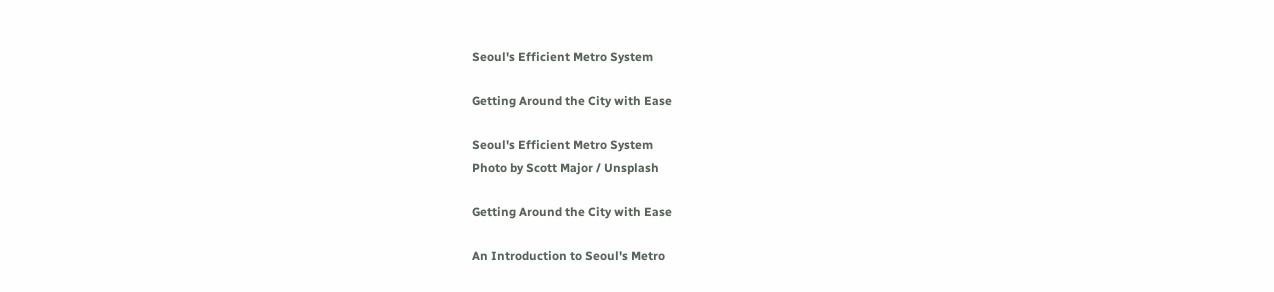Seoul's Efficient Metro System

Getting Around the City with Ease

Seoul's Efficient Metro System
Photo by Scott Major / Unsplash

Getting Around the City with Ease

An Introduction to Seoul's Metro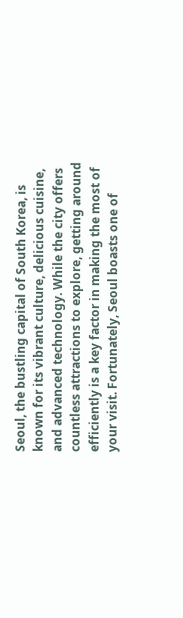Seoul, the bustling capital of South Korea, is known for its vibrant culture, delicious cuisine, and advanced technology. While the city offers countless attractions to explore, getting around efficiently is a key factor in making the most of your visit. Fortunately, Seoul boasts one of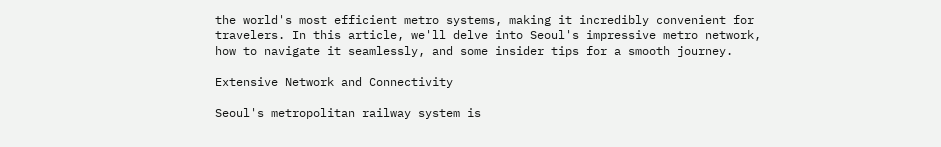the world's most efficient metro systems, making it incredibly convenient for travelers. In this article, we'll delve into Seoul's impressive metro network, how to navigate it seamlessly, and some insider tips for a smooth journey.

Extensive Network and Connectivity

Seoul's metropolitan railway system is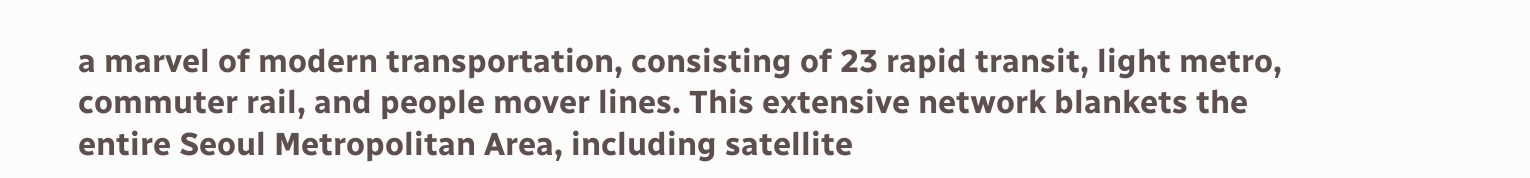a marvel of modern transportation, consisting of 23 rapid transit, light metro, commuter rail, and people mover lines. This extensive network blankets the entire Seoul Metropolitan Area, including satellite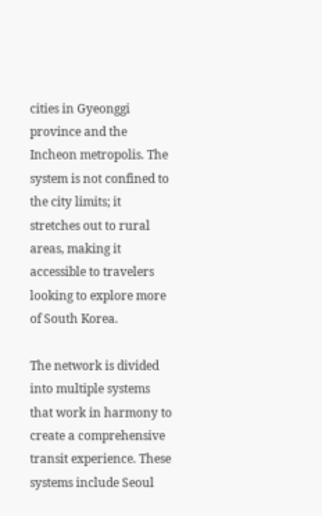cities in Gyeonggi province and the Incheon metropolis. The system is not confined to the city limits; it stretches out to rural areas, making it accessible to travelers looking to explore more of South Korea.

The network is divided into multiple systems that work in harmony to create a comprehensive transit experience. These systems include Seoul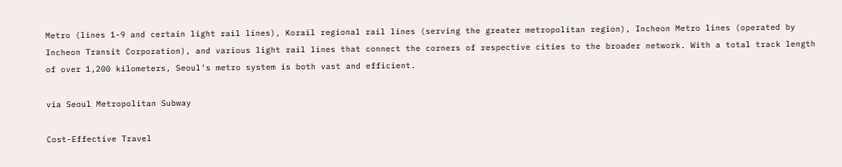Metro (lines 1-9 and certain light rail lines), Korail regional rail lines (serving the greater metropolitan region), Incheon Metro lines (operated by Incheon Transit Corporation), and various light rail lines that connect the corners of respective cities to the broader network. With a total track length of over 1,200 kilometers, Seoul's metro system is both vast and efficient.

via Seoul Metropolitan Subway

Cost-Effective Travel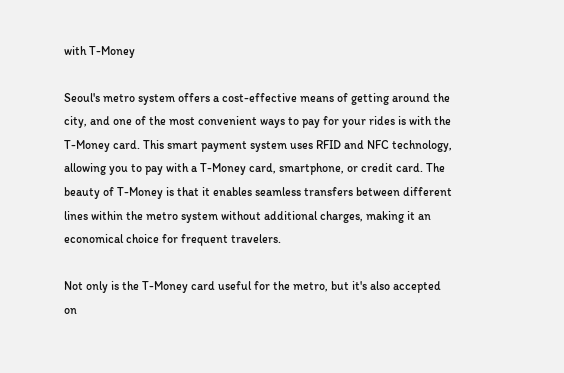with T-Money

Seoul's metro system offers a cost-effective means of getting around the city, and one of the most convenient ways to pay for your rides is with the T-Money card. This smart payment system uses RFID and NFC technology, allowing you to pay with a T-Money card, smartphone, or credit card. The beauty of T-Money is that it enables seamless transfers between different lines within the metro system without additional charges, making it an economical choice for frequent travelers.

Not only is the T-Money card useful for the metro, but it's also accepted on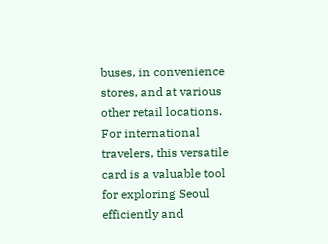buses, in convenience stores, and at various other retail locations. For international travelers, this versatile card is a valuable tool for exploring Seoul efficiently and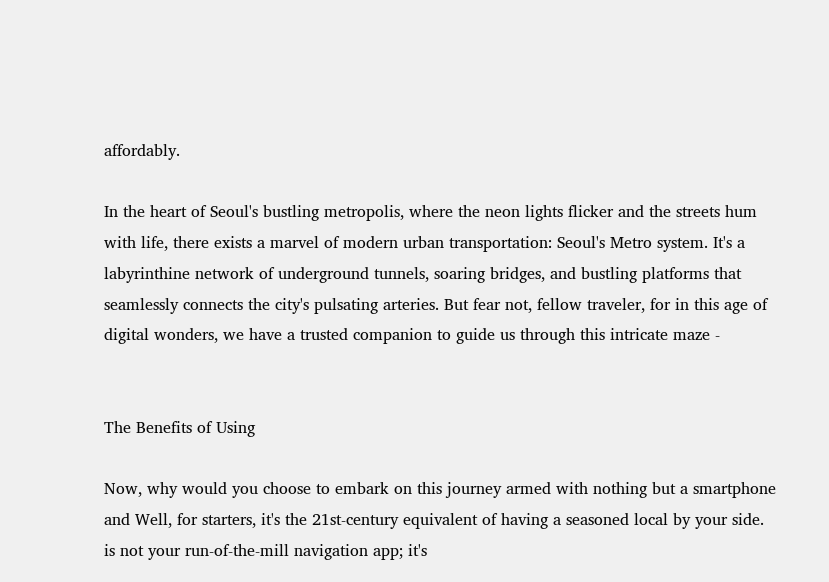affordably.

In the heart of Seoul's bustling metropolis, where the neon lights flicker and the streets hum with life, there exists a marvel of modern urban transportation: Seoul's Metro system. It's a labyrinthine network of underground tunnels, soaring bridges, and bustling platforms that seamlessly connects the city's pulsating arteries. But fear not, fellow traveler, for in this age of digital wonders, we have a trusted companion to guide us through this intricate maze -


The Benefits of Using

Now, why would you choose to embark on this journey armed with nothing but a smartphone and Well, for starters, it's the 21st-century equivalent of having a seasoned local by your side. is not your run-of-the-mill navigation app; it's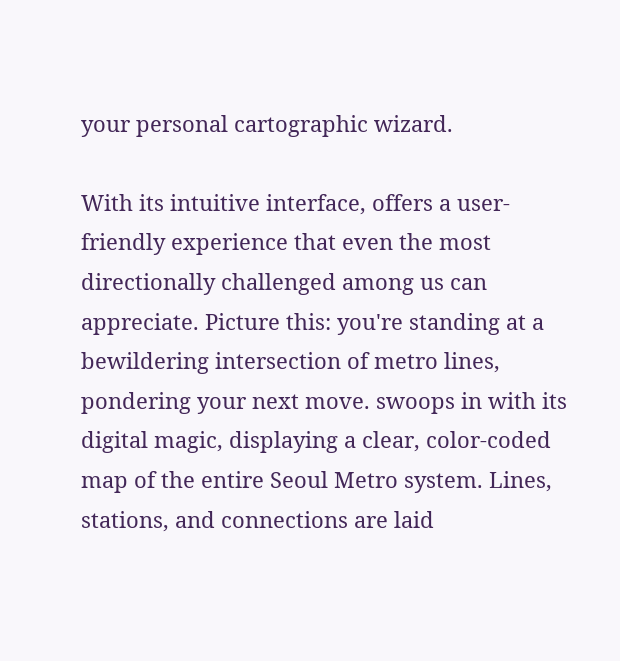your personal cartographic wizard.

With its intuitive interface, offers a user-friendly experience that even the most directionally challenged among us can appreciate. Picture this: you're standing at a bewildering intersection of metro lines, pondering your next move. swoops in with its digital magic, displaying a clear, color-coded map of the entire Seoul Metro system. Lines, stations, and connections are laid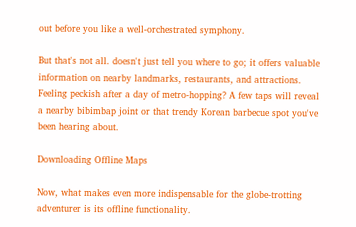out before you like a well-orchestrated symphony.

But that's not all. doesn't just tell you where to go; it offers valuable information on nearby landmarks, restaurants, and attractions. Feeling peckish after a day of metro-hopping? A few taps will reveal a nearby bibimbap joint or that trendy Korean barbecue spot you've been hearing about.

Downloading Offline Maps

Now, what makes even more indispensable for the globe-trotting adventurer is its offline functionality.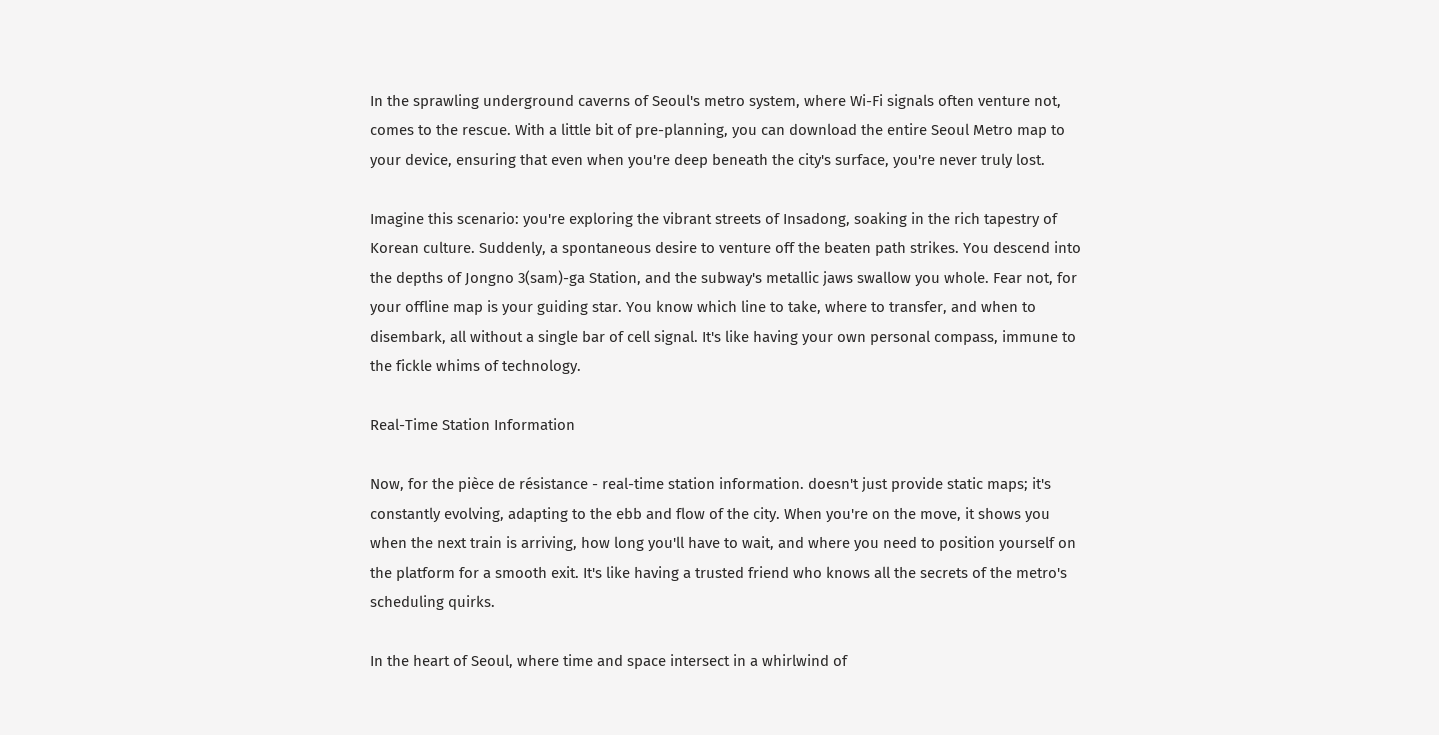In the sprawling underground caverns of Seoul's metro system, where Wi-Fi signals often venture not, comes to the rescue. With a little bit of pre-planning, you can download the entire Seoul Metro map to your device, ensuring that even when you're deep beneath the city's surface, you're never truly lost.

Imagine this scenario: you're exploring the vibrant streets of Insadong, soaking in the rich tapestry of Korean culture. Suddenly, a spontaneous desire to venture off the beaten path strikes. You descend into the depths of Jongno 3(sam)-ga Station, and the subway's metallic jaws swallow you whole. Fear not, for your offline map is your guiding star. You know which line to take, where to transfer, and when to disembark, all without a single bar of cell signal. It's like having your own personal compass, immune to the fickle whims of technology.

Real-Time Station Information

Now, for the pièce de résistance - real-time station information. doesn't just provide static maps; it's constantly evolving, adapting to the ebb and flow of the city. When you're on the move, it shows you when the next train is arriving, how long you'll have to wait, and where you need to position yourself on the platform for a smooth exit. It's like having a trusted friend who knows all the secrets of the metro's scheduling quirks.

In the heart of Seoul, where time and space intersect in a whirlwind of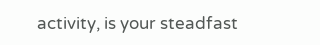activity, is your steadfast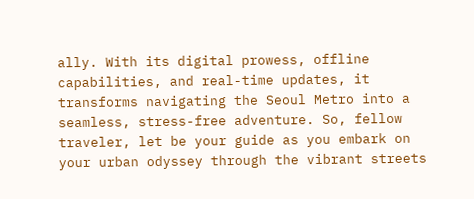ally. With its digital prowess, offline capabilities, and real-time updates, it transforms navigating the Seoul Metro into a seamless, stress-free adventure. So, fellow traveler, let be your guide as you embark on your urban odyssey through the vibrant streets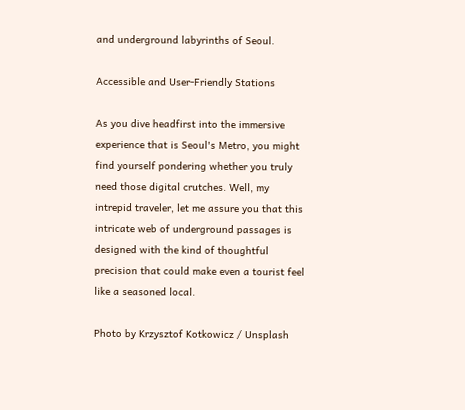and underground labyrinths of Seoul.

Accessible and User-Friendly Stations

As you dive headfirst into the immersive experience that is Seoul's Metro, you might find yourself pondering whether you truly need those digital crutches. Well, my intrepid traveler, let me assure you that this intricate web of underground passages is designed with the kind of thoughtful precision that could make even a tourist feel like a seasoned local.

Photo by Krzysztof Kotkowicz / Unsplash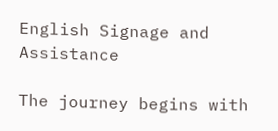English Signage and Assistance

The journey begins with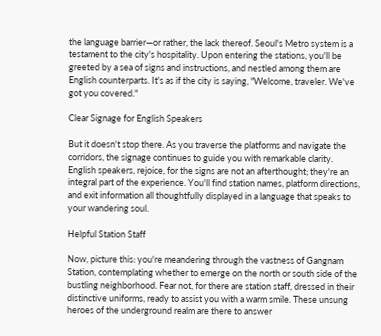the language barrier—or rather, the lack thereof. Seoul's Metro system is a testament to the city's hospitality. Upon entering the stations, you'll be greeted by a sea of signs and instructions, and nestled among them are English counterparts. It's as if the city is saying, "Welcome, traveler. We've got you covered."

Clear Signage for English Speakers

But it doesn't stop there. As you traverse the platforms and navigate the corridors, the signage continues to guide you with remarkable clarity. English speakers, rejoice, for the signs are not an afterthought; they're an integral part of the experience. You'll find station names, platform directions, and exit information all thoughtfully displayed in a language that speaks to your wandering soul.

Helpful Station Staff

Now, picture this: you're meandering through the vastness of Gangnam Station, contemplating whether to emerge on the north or south side of the bustling neighborhood. Fear not, for there are station staff, dressed in their distinctive uniforms, ready to assist you with a warm smile. These unsung heroes of the underground realm are there to answer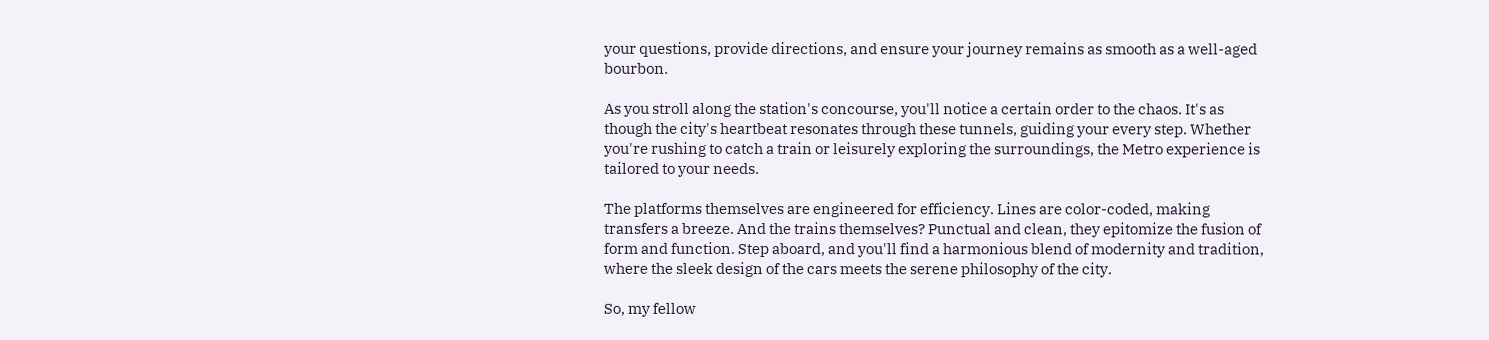your questions, provide directions, and ensure your journey remains as smooth as a well-aged bourbon.

As you stroll along the station's concourse, you'll notice a certain order to the chaos. It's as though the city's heartbeat resonates through these tunnels, guiding your every step. Whether you're rushing to catch a train or leisurely exploring the surroundings, the Metro experience is tailored to your needs.

The platforms themselves are engineered for efficiency. Lines are color-coded, making transfers a breeze. And the trains themselves? Punctual and clean, they epitomize the fusion of form and function. Step aboard, and you'll find a harmonious blend of modernity and tradition, where the sleek design of the cars meets the serene philosophy of the city.

So, my fellow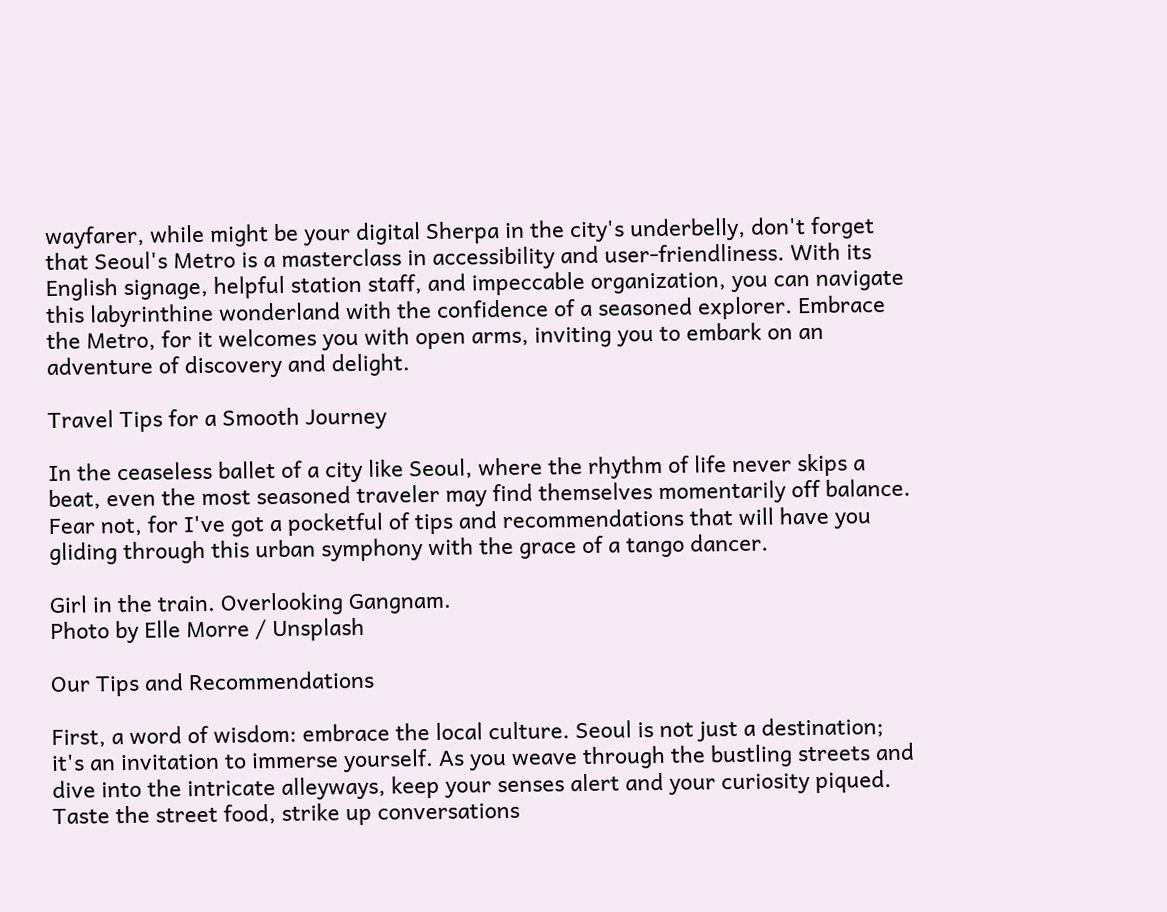wayfarer, while might be your digital Sherpa in the city's underbelly, don't forget that Seoul's Metro is a masterclass in accessibility and user-friendliness. With its English signage, helpful station staff, and impeccable organization, you can navigate this labyrinthine wonderland with the confidence of a seasoned explorer. Embrace the Metro, for it welcomes you with open arms, inviting you to embark on an adventure of discovery and delight.

Travel Tips for a Smooth Journey

In the ceaseless ballet of a city like Seoul, where the rhythm of life never skips a beat, even the most seasoned traveler may find themselves momentarily off balance. Fear not, for I've got a pocketful of tips and recommendations that will have you gliding through this urban symphony with the grace of a tango dancer.

Girl in the train. Overlooking Gangnam.
Photo by Elle Morre / Unsplash

Our Tips and Recommendations

First, a word of wisdom: embrace the local culture. Seoul is not just a destination; it's an invitation to immerse yourself. As you weave through the bustling streets and dive into the intricate alleyways, keep your senses alert and your curiosity piqued. Taste the street food, strike up conversations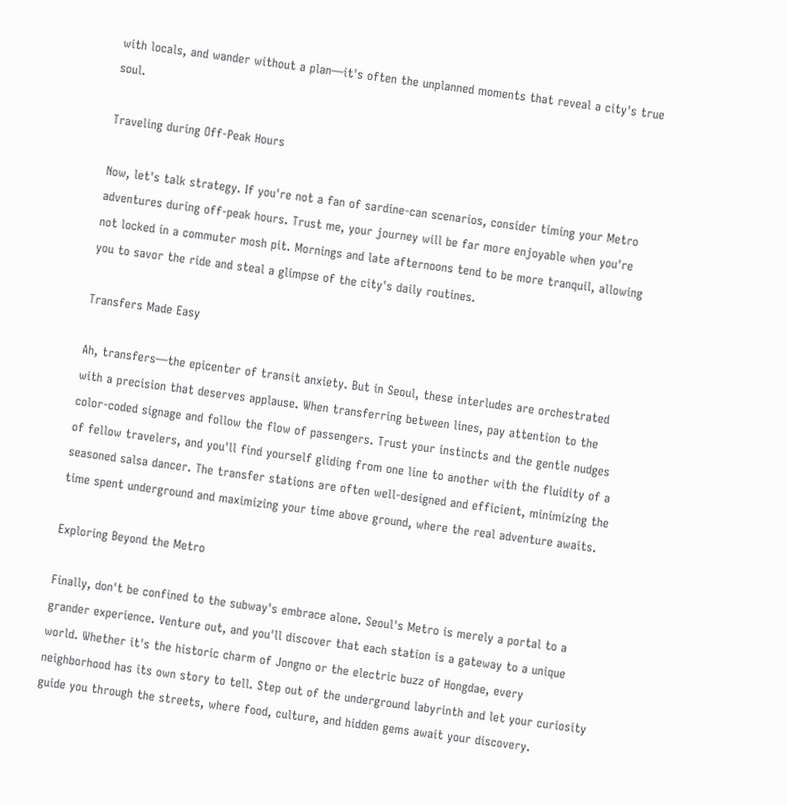with locals, and wander without a plan—it's often the unplanned moments that reveal a city's true soul.

Traveling during Off-Peak Hours

Now, let's talk strategy. If you're not a fan of sardine-can scenarios, consider timing your Metro adventures during off-peak hours. Trust me, your journey will be far more enjoyable when you're not locked in a commuter mosh pit. Mornings and late afternoons tend to be more tranquil, allowing you to savor the ride and steal a glimpse of the city's daily routines.

Transfers Made Easy

Ah, transfers—the epicenter of transit anxiety. But in Seoul, these interludes are orchestrated with a precision that deserves applause. When transferring between lines, pay attention to the color-coded signage and follow the flow of passengers. Trust your instincts and the gentle nudges of fellow travelers, and you'll find yourself gliding from one line to another with the fluidity of a seasoned salsa dancer. The transfer stations are often well-designed and efficient, minimizing the time spent underground and maximizing your time above ground, where the real adventure awaits.

Exploring Beyond the Metro

Finally, don't be confined to the subway's embrace alone. Seoul's Metro is merely a portal to a grander experience. Venture out, and you'll discover that each station is a gateway to a unique world. Whether it's the historic charm of Jongno or the electric buzz of Hongdae, every neighborhood has its own story to tell. Step out of the underground labyrinth and let your curiosity guide you through the streets, where food, culture, and hidden gems await your discovery.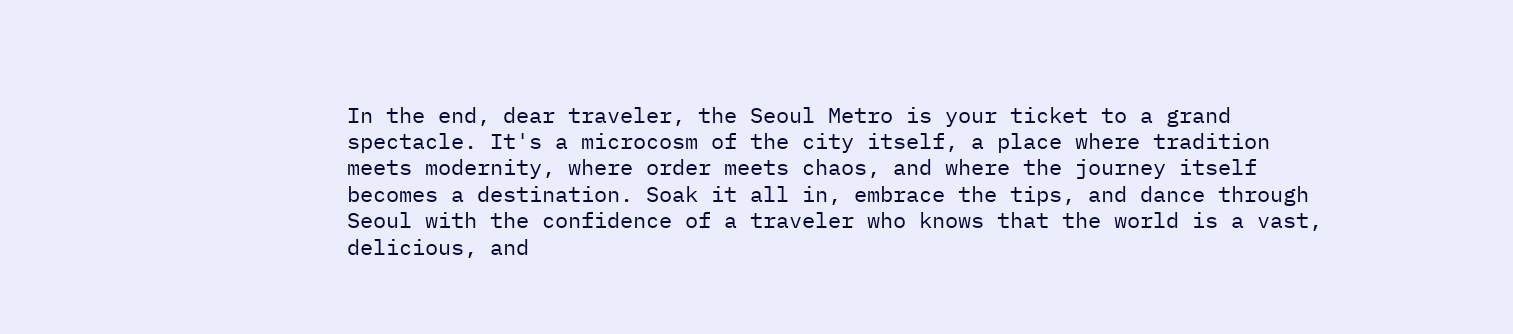In the end, dear traveler, the Seoul Metro is your ticket to a grand spectacle. It's a microcosm of the city itself, a place where tradition meets modernity, where order meets chaos, and where the journey itself becomes a destination. Soak it all in, embrace the tips, and dance through Seoul with the confidence of a traveler who knows that the world is a vast, delicious, and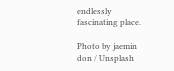endlessly fascinating place.

Photo by jaemin don / Unsplash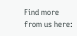Find more from us here: